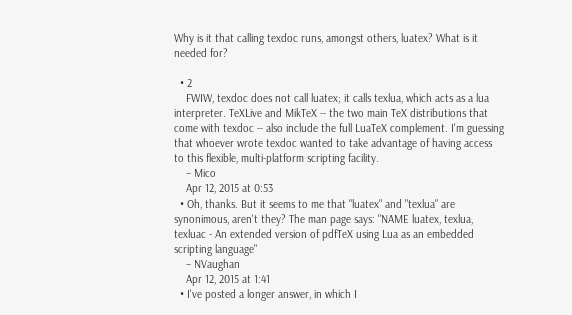Why is it that calling texdoc runs, amongst others, luatex? What is it needed for?

  • 2
    FWIW, texdoc does not call luatex; it calls texlua, which acts as a lua interpreter. TeXLive and MikTeX -- the two main TeX distributions that come with texdoc -- also include the full LuaTeX complement. I'm guessing that whoever wrote texdoc wanted to take advantage of having access to this flexible, multi-platform scripting facility.
    – Mico
    Apr 12, 2015 at 0:53
  • Oh, thanks. But it seems to me that "luatex" and "texlua" are synonimous, aren't they? The man page says: "NAME luatex, texlua, texluac - An extended version of pdfTeX using Lua as an embedded scripting language"
    – NVaughan
    Apr 12, 2015 at 1:41
  • I've posted a longer answer, in which I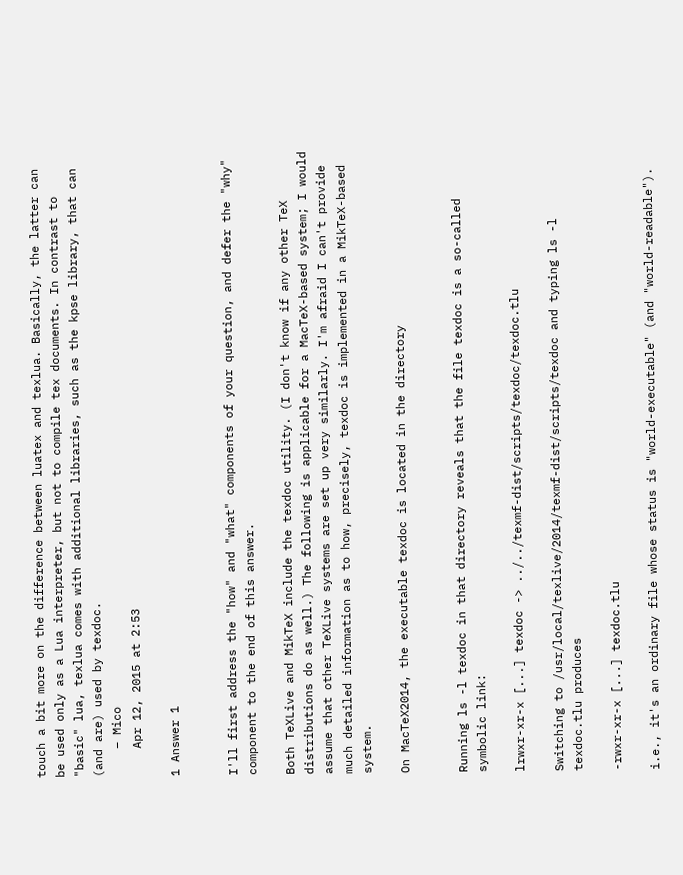touch a bit more on the difference between luatex and texlua. Basically, the latter can be used only as a Lua interpreter, but not to compile tex documents. In contrast to "basic" lua, texlua comes with additional libraries, such as the kpse library, that can (and are) used by texdoc.
    – Mico
    Apr 12, 2015 at 2:53

1 Answer 1


I'll first address the "how" and "what" components of your question, and defer the "why" component to the end of this answer.

Both TeXLive and MikTeX include the texdoc utility. (I don't know if any other TeX distributions do as well.) The following is applicable for a MacTeX-based system; I would assume that other TeXLive systems are set up very similarly. I'm afraid I can't provide much detailed information as to how, precisely, texdoc is implemented in a MikTeX-based system.

On MacTeX2014, the executable texdoc is located in the directory


Running ls -l texdoc in that directory reveals that the file texdoc is a so-called symbolic link:

lrwxr-xr-x [...] texdoc -> ../../texmf-dist/scripts/texdoc/texdoc.tlu

Switching to /usr/local/texlive/2014/texmf-dist/scripts/texdoc and typing ls -l texdoc.tlu produces

-rwxr-xr-x [...] texdoc.tlu

i.e., it's an ordinary file whose status is "world-executable" (and "world-readable").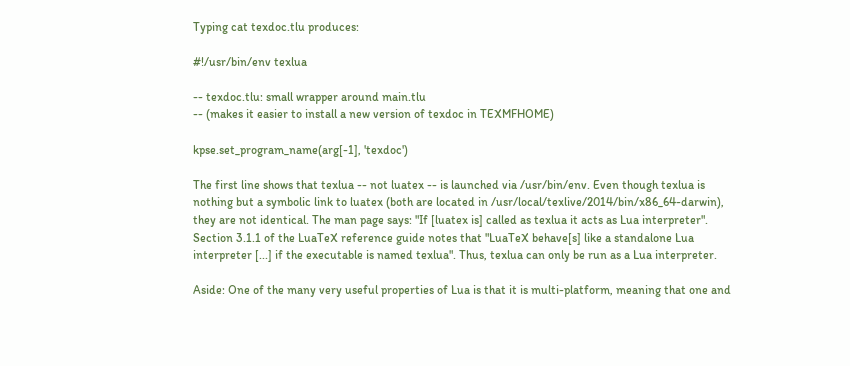Typing cat texdoc.tlu produces:

#!/usr/bin/env texlua

-- texdoc.tlu: small wrapper around main.tlu
-- (makes it easier to install a new version of texdoc in TEXMFHOME)

kpse.set_program_name(arg[-1], 'texdoc')

The first line shows that texlua -- not luatex -- is launched via /usr/bin/env. Even though texlua is nothing but a symbolic link to luatex (both are located in /usr/local/texlive/2014/bin/x86_64-darwin), they are not identical. The man page says: "If [luatex is] called as texlua it acts as Lua interpreter". Section 3.1.1 of the LuaTeX reference guide notes that "LuaTeX behave[s] like a standalone Lua interpreter [...] if the executable is named texlua". Thus, texlua can only be run as a Lua interpreter.

Aside: One of the many very useful properties of Lua is that it is multi-platform, meaning that one and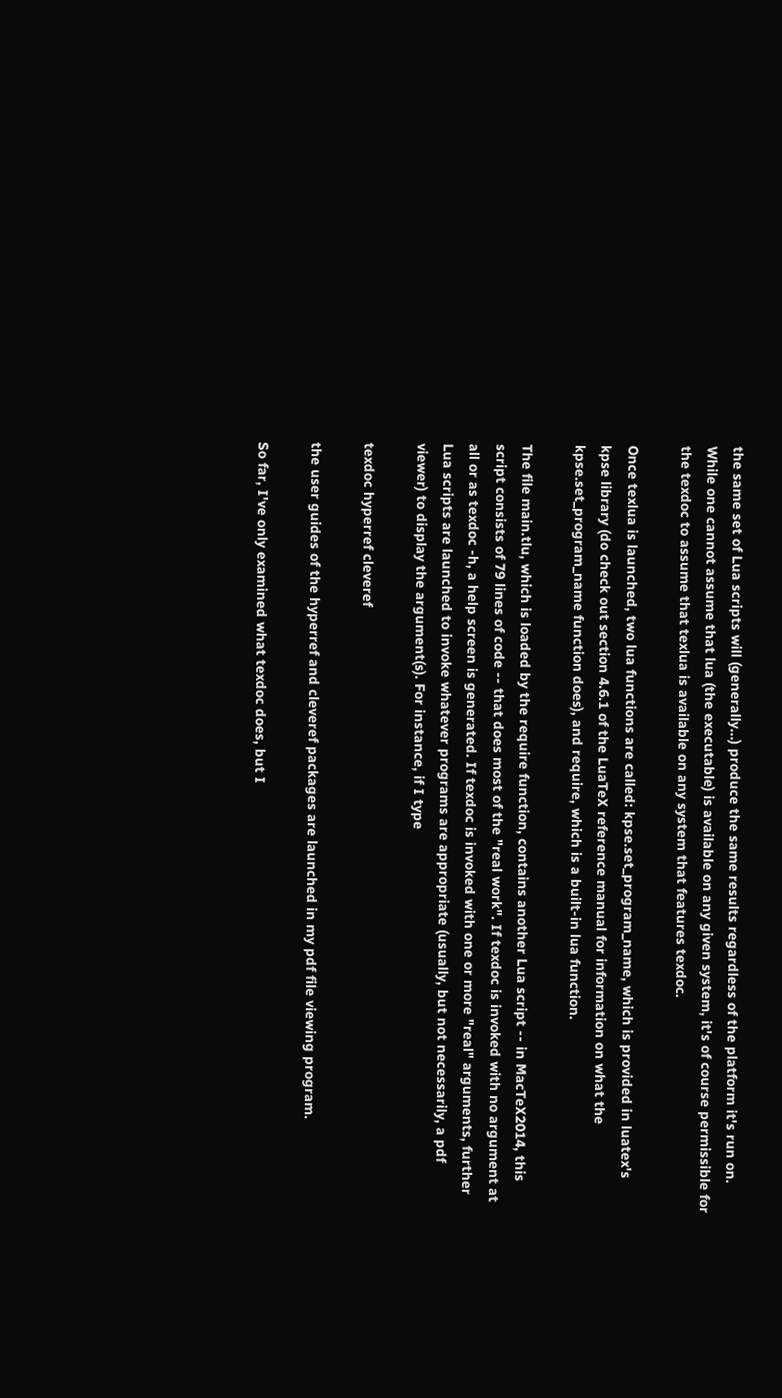the same set of Lua scripts will (generally...) produce the same results regardless of the platform it's run on. While one cannot assume that lua (the executable) is available on any given system, it's of course permissible for the texdoc to assume that texlua is available on any system that features texdoc.

Once texlua is launched, two lua functions are called: kpse.set_program_name, which is provided in luatex's kpse library (do check out section 4.6.1 of the LuaTeX reference manual for information on what the kpse.set_program_name function does), and require, which is a built-in lua function.

The file main.tlu, which is loaded by the require function, contains another Lua script -- in MacTeX2014, this script consists of 79 lines of code -- that does most of the "real work". If texdoc is invoked with no argument at all or as texdoc -h, a help screen is generated. If texdoc is invoked with one or more "real" arguments, further Lua scripts are launched to invoke whatever programs are appropriate (usually, but not necessarily, a pdf viewer) to display the argument(s). For instance, if I type

texdoc hyperref cleveref

the user guides of the hyperref and cleveref packages are launched in my pdf file viewing program.

So far, I've only examined what texdoc does, but I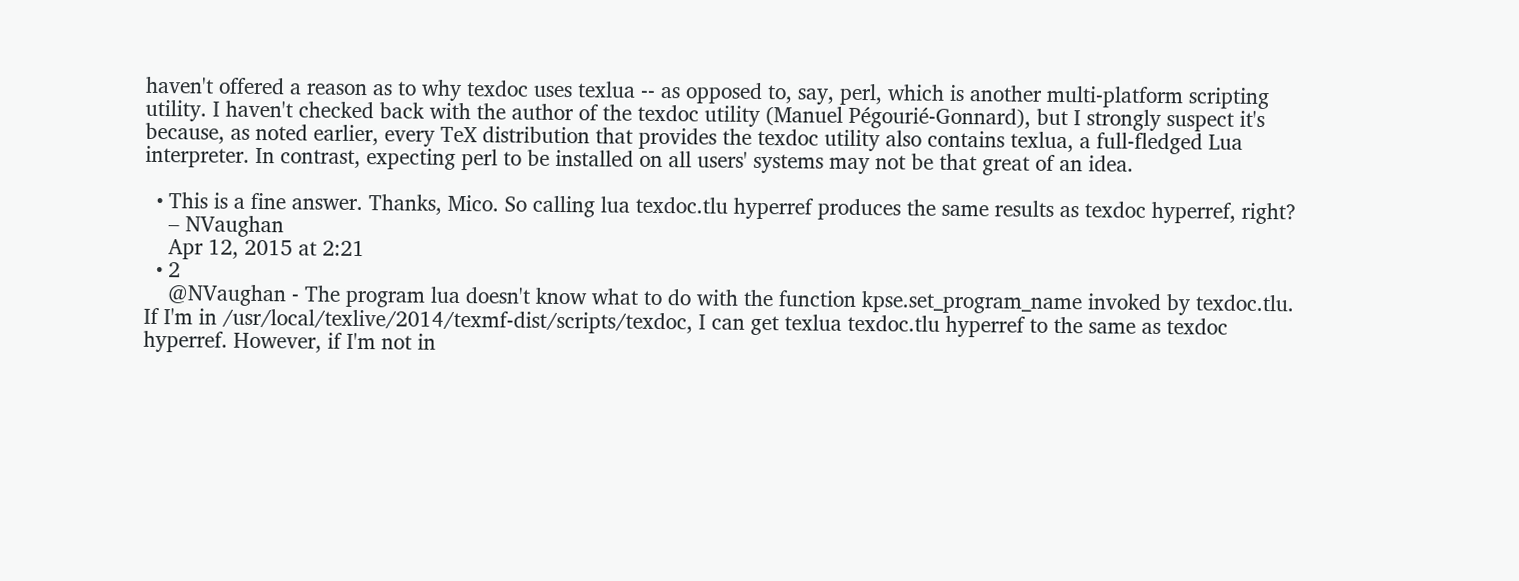haven't offered a reason as to why texdoc uses texlua -- as opposed to, say, perl, which is another multi-platform scripting utility. I haven't checked back with the author of the texdoc utility (Manuel Pégourié-Gonnard), but I strongly suspect it's because, as noted earlier, every TeX distribution that provides the texdoc utility also contains texlua, a full-fledged Lua interpreter. In contrast, expecting perl to be installed on all users' systems may not be that great of an idea.

  • This is a fine answer. Thanks, Mico. So calling lua texdoc.tlu hyperref produces the same results as texdoc hyperref, right?
    – NVaughan
    Apr 12, 2015 at 2:21
  • 2
    @NVaughan - The program lua doesn't know what to do with the function kpse.set_program_name invoked by texdoc.tlu. If I'm in /usr/local/texlive/2014/texmf-dist/scripts/texdoc, I can get texlua texdoc.tlu hyperref to the same as texdoc hyperref. However, if I'm not in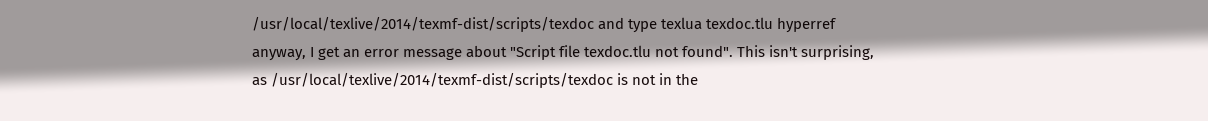/usr/local/texlive/2014/texmf-dist/scripts/texdoc and type texlua texdoc.tlu hyperref anyway, I get an error message about "Script file texdoc.tlu not found". This isn't surprising, as /usr/local/texlive/2014/texmf-dist/scripts/texdoc is not in the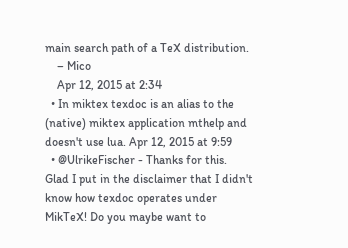main search path of a TeX distribution.
    – Mico
    Apr 12, 2015 at 2:34
  • In miktex texdoc is an alias to the (native) miktex application mthelp and doesn't use lua. Apr 12, 2015 at 9:59
  • @UlrikeFischer - Thanks for this. Glad I put in the disclaimer that I didn't know how texdoc operates under MikTeX! Do you maybe want to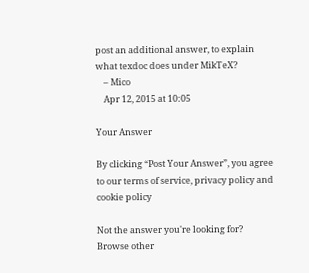post an additional answer, to explain what texdoc does under MikTeX?
    – Mico
    Apr 12, 2015 at 10:05

Your Answer

By clicking “Post Your Answer”, you agree to our terms of service, privacy policy and cookie policy

Not the answer you're looking for? Browse other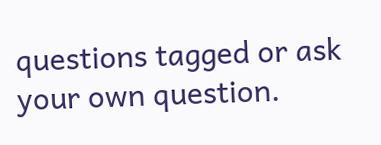questions tagged or ask your own question.